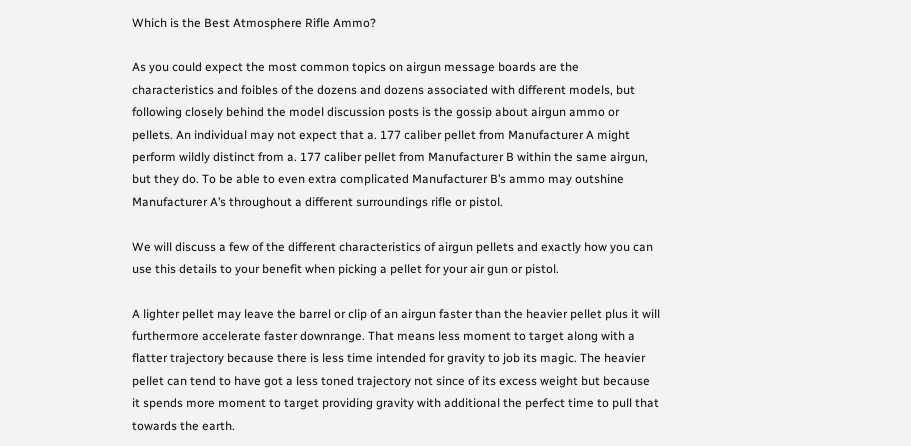Which is the Best Atmosphere Rifle Ammo?

As you could expect the most common topics on airgun message boards are the characteristics and foibles of the dozens and dozens associated with different models, but following closely behind the model discussion posts is the gossip about airgun ammo or pellets. An individual may not expect that a. 177 caliber pellet from Manufacturer A might perform wildly distinct from a. 177 caliber pellet from Manufacturer B within the same airgun, but they do. To be able to even extra complicated Manufacturer B’s ammo may outshine Manufacturer A’s throughout a different surroundings rifle or pistol.

We will discuss a few of the different characteristics of airgun pellets and exactly how you can use this details to your benefit when picking a pellet for your air gun or pistol.

A lighter pellet may leave the barrel or clip of an airgun faster than the heavier pellet plus it will furthermore accelerate faster downrange. That means less moment to target along with a flatter trajectory because there is less time intended for gravity to job its magic. The heavier pellet can tend to have got a less toned trajectory not since of its excess weight but because it spends more moment to target providing gravity with additional the perfect time to pull that towards the earth.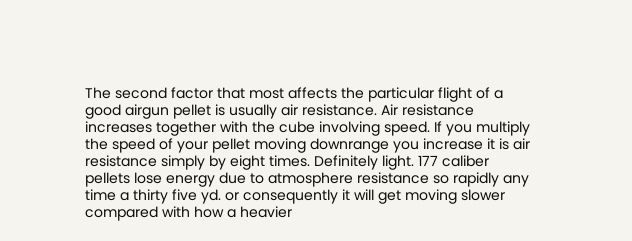The second factor that most affects the particular flight of a good airgun pellet is usually air resistance. Air resistance increases together with the cube involving speed. If you multiply the speed of your pellet moving downrange you increase it is air resistance simply by eight times. Definitely light. 177 caliber pellets lose energy due to atmosphere resistance so rapidly any time a thirty five yd. or consequently it will get moving slower compared with how a heavier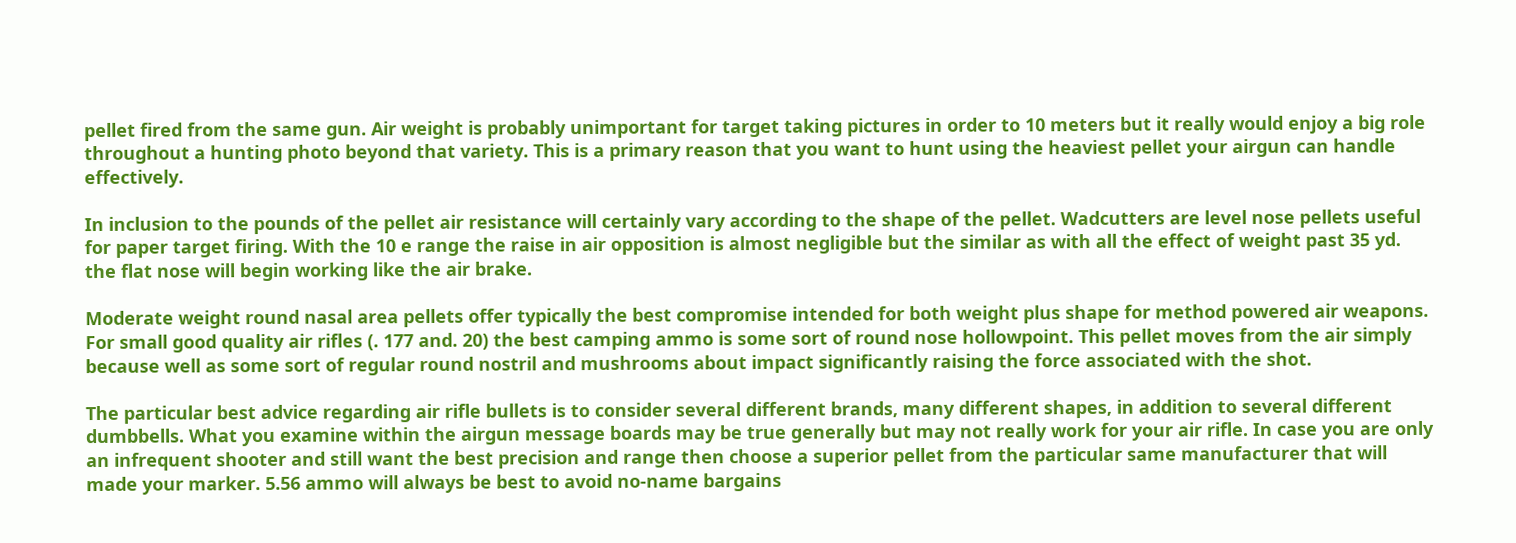pellet fired from the same gun. Air weight is probably unimportant for target taking pictures in order to 10 meters but it really would enjoy a big role throughout a hunting photo beyond that variety. This is a primary reason that you want to hunt using the heaviest pellet your airgun can handle effectively.

In inclusion to the pounds of the pellet air resistance will certainly vary according to the shape of the pellet. Wadcutters are level nose pellets useful for paper target firing. With the 10 e range the raise in air opposition is almost negligible but the similar as with all the effect of weight past 35 yd. the flat nose will begin working like the air brake.

Moderate weight round nasal area pellets offer typically the best compromise intended for both weight plus shape for method powered air weapons. For small good quality air rifles (. 177 and. 20) the best camping ammo is some sort of round nose hollowpoint. This pellet moves from the air simply because well as some sort of regular round nostril and mushrooms about impact significantly raising the force associated with the shot.

The particular best advice regarding air rifle bullets is to consider several different brands, many different shapes, in addition to several different dumbbells. What you examine within the airgun message boards may be true generally but may not really work for your air rifle. In case you are only an infrequent shooter and still want the best precision and range then choose a superior pellet from the particular same manufacturer that will made your marker. 5.56 ammo will always be best to avoid no-name bargains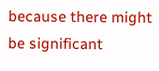because there might be significant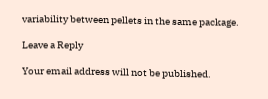variability between pellets in the same package.

Leave a Reply

Your email address will not be published.